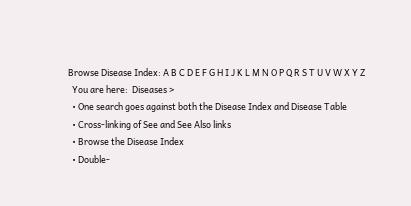Browse Disease Index: A B C D E F G H I J K L M N O P Q R S T U V W X Y Z
  You are here:  Diseases >
  • One search goes against both the Disease Index and Disease Table
  • Cross-linking of See and See Also links
  • Browse the Disease Index
  • Double-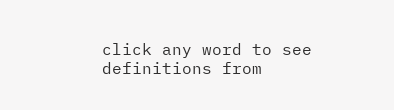click any word to see definitions from